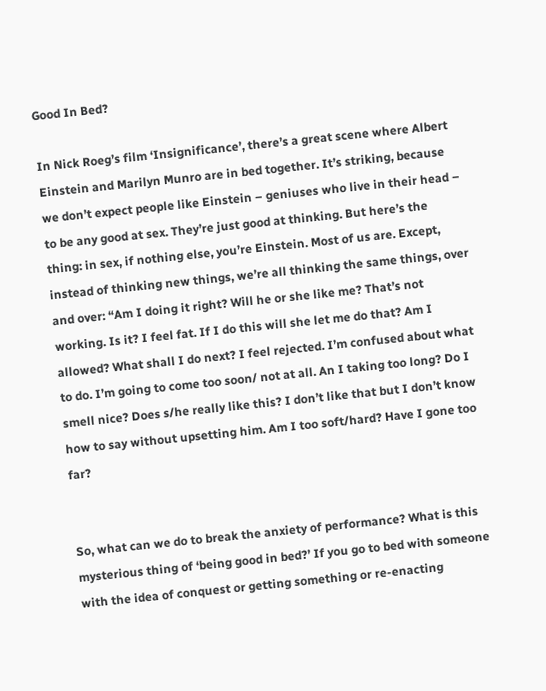Good In Bed?

In Nick Roeg’s film ‘Insignificance’, there’s a great scene where Albert Einstein and Marilyn Munro are in bed together. It’s striking, because we don’t expect people like Einstein – geniuses who live in their head – to be any good at sex. They’re just good at thinking. But here’s the thing: in sex, if nothing else, you’re Einstein. Most of us are. Except, instead of thinking new things, we’re all thinking the same things, over and over: “Am I doing it right? Will he or she like me? That’s not working. Is it? I feel fat. If I do this will she let me do that? Am I allowed? What shall I do next? I feel rejected. I’m confused about what to do. I’m going to come too soon/ not at all. An I taking too long? Do I smell nice? Does s/he really like this? I don’t like that but I don’t know how to say without upsetting him. Am I too soft/hard? Have I gone too far?


So, what can we do to break the anxiety of performance? What is this mysterious thing of ‘being good in bed?’ If you go to bed with someone with the idea of conquest or getting something or re-enacting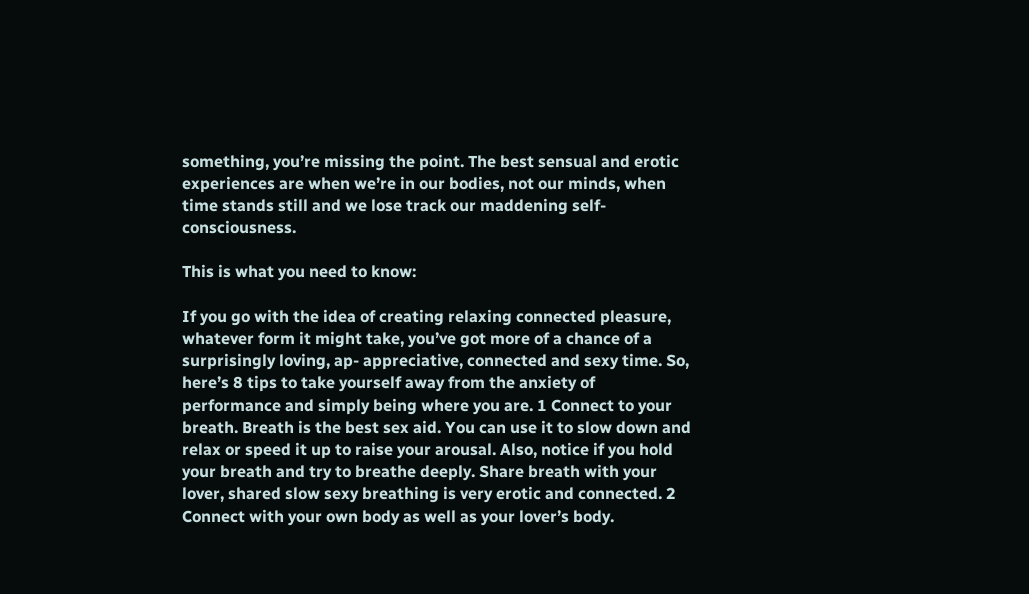something, you’re missing the point. The best sensual and erotic experiences are when we’re in our bodies, not our minds, when time stands still and we lose track our maddening self-consciousness.

This is what you need to know:

If you go with the idea of creating relaxing connected pleasure, whatever form it might take, you’ve got more of a chance of a surprisingly loving, ap- appreciative, connected and sexy time. So, here’s 8 tips to take yourself away from the anxiety of performance and simply being where you are. 1 Connect to your breath. Breath is the best sex aid. You can use it to slow down and relax or speed it up to raise your arousal. Also, notice if you hold your breath and try to breathe deeply. Share breath with your lover, shared slow sexy breathing is very erotic and connected. 2 Connect with your own body as well as your lover’s body.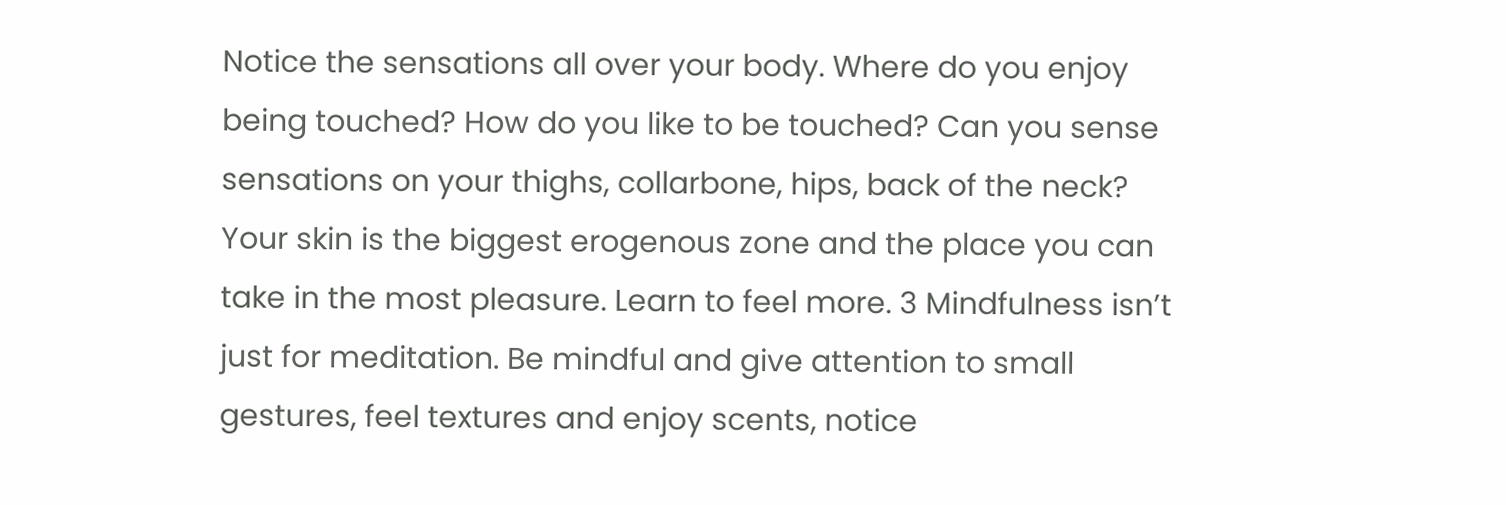Notice the sensations all over your body. Where do you enjoy being touched? How do you like to be touched? Can you sense sensations on your thighs, collarbone, hips, back of the neck? Your skin is the biggest erogenous zone and the place you can take in the most pleasure. Learn to feel more. 3 Mindfulness isn’t just for meditation. Be mindful and give attention to small gestures, feel textures and enjoy scents, notice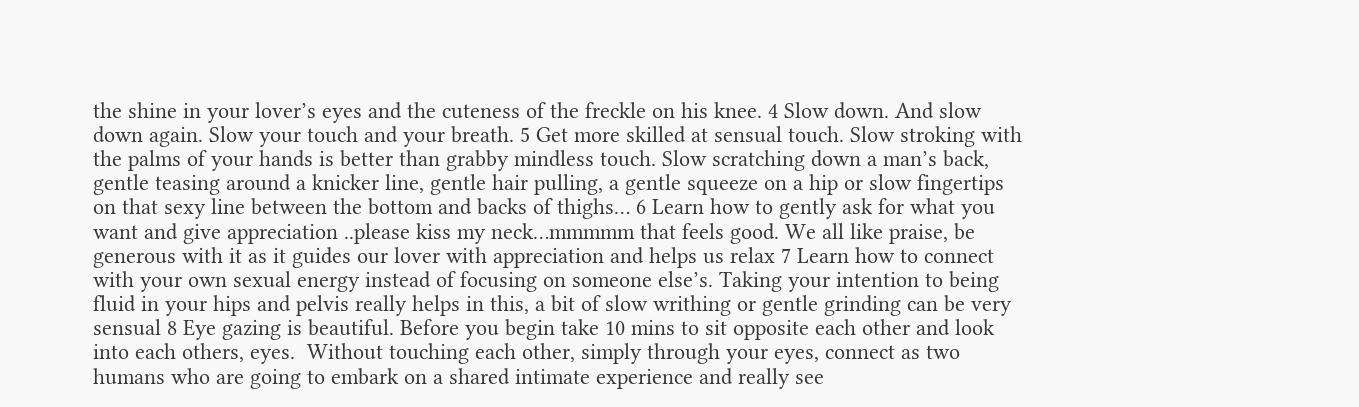the shine in your lover’s eyes and the cuteness of the freckle on his knee. 4 Slow down. And slow down again. Slow your touch and your breath. 5 Get more skilled at sensual touch. Slow stroking with the palms of your hands is better than grabby mindless touch. Slow scratching down a man’s back, gentle teasing around a knicker line, gentle hair pulling, a gentle squeeze on a hip or slow fingertips on that sexy line between the bottom and backs of thighs… 6 Learn how to gently ask for what you want and give appreciation ..please kiss my neck…mmmmm that feels good. We all like praise, be generous with it as it guides our lover with appreciation and helps us relax 7 Learn how to connect with your own sexual energy instead of focusing on someone else’s. Taking your intention to being fluid in your hips and pelvis really helps in this, a bit of slow writhing or gentle grinding can be very sensual 8 Eye gazing is beautiful. Before you begin take 10 mins to sit opposite each other and look into each others, eyes.  Without touching each other, simply through your eyes, connect as two humans who are going to embark on a shared intimate experience and really see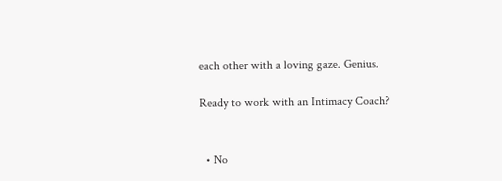each other with a loving gaze. Genius.

Ready to work with an Intimacy Coach?


  • No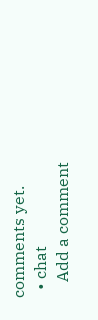comments yet.
  • chat
    Add a comment